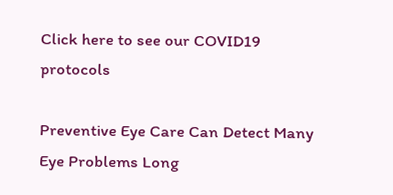Click here to see our COVID19 protocols

Preventive Eye Care Can Detect Many Eye Problems Long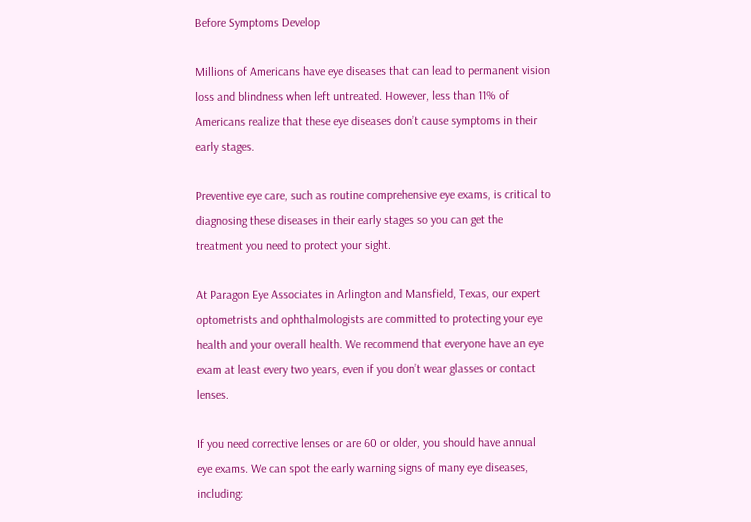Before Symptoms Develop

Millions of Americans have eye diseases that can lead to permanent vision loss and blindness when left untreated. However, less than 11% of Americans realize that these eye diseases don’t cause symptoms in their early stages.

Preventive eye care, such as routine comprehensive eye exams, is critical to diagnosing these diseases in their early stages so you can get the treatment you need to protect your sight.

At Paragon Eye Associates in Arlington and Mansfield, Texas, our expert optometrists and ophthalmologists are committed to protecting your eye health and your overall health. We recommend that everyone have an eye exam at least every two years, even if you don’t wear glasses or contact lenses.

If you need corrective lenses or are 60 or older, you should have annual eye exams. We can spot the early warning signs of many eye diseases, including: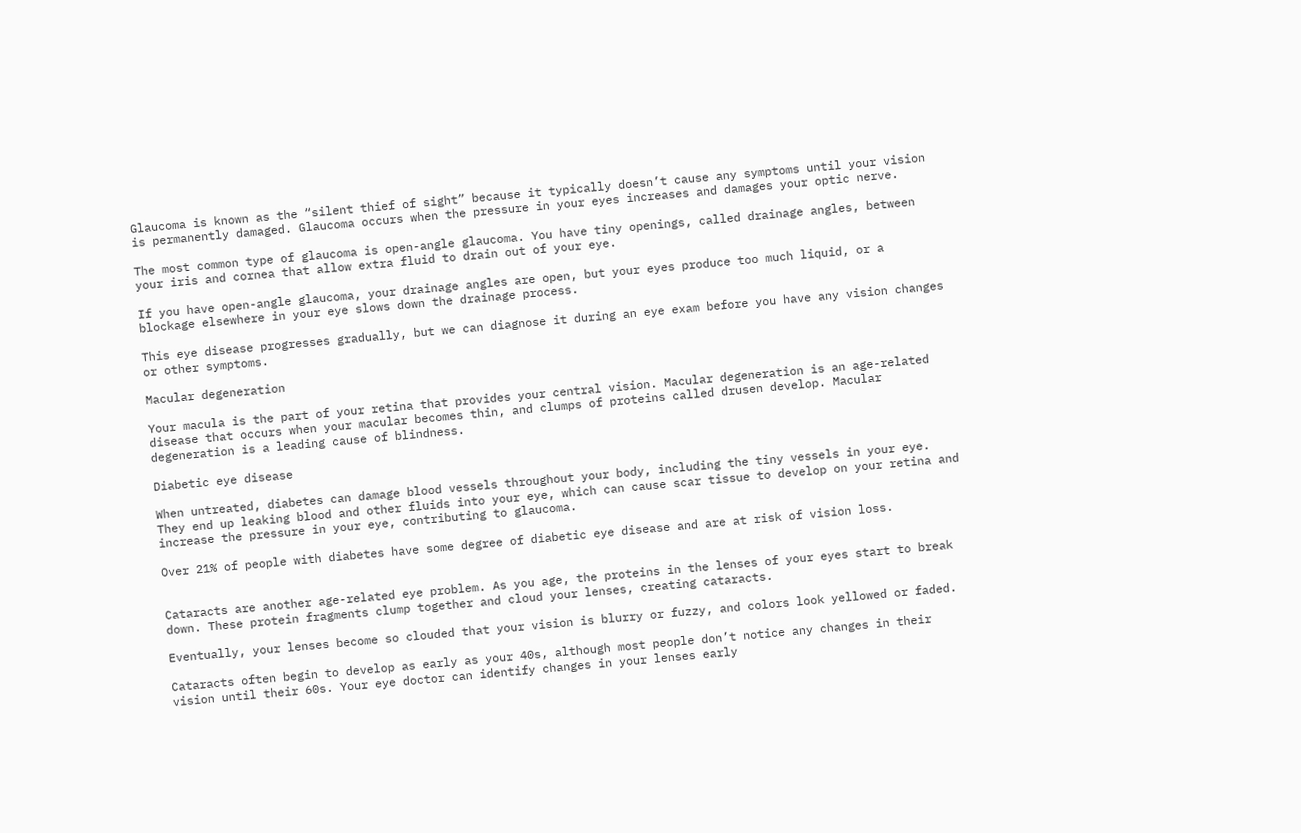Glaucoma is known as the “silent thief of sight” because it typically doesn’t cause any symptoms until your vision is permanently damaged. Glaucoma occurs when the pressure in your eyes increases and damages your optic nerve.

The most common type of glaucoma is open-angle glaucoma. You have tiny openings, called drainage angles, between your iris and cornea that allow extra fluid to drain out of your eye.

If you have open-angle glaucoma, your drainage angles are open, but your eyes produce too much liquid, or a blockage elsewhere in your eye slows down the drainage process.

This eye disease progresses gradually, but we can diagnose it during an eye exam before you have any vision changes or other symptoms.

Macular degeneration

Your macula is the part of your retina that provides your central vision. Macular degeneration is an age-related disease that occurs when your macular becomes thin, and clumps of proteins called drusen develop. Macular degeneration is a leading cause of blindness.

Diabetic eye disease

When untreated, diabetes can damage blood vessels throughout your body, including the tiny vessels in your eye. They end up leaking blood and other fluids into your eye, which can cause scar tissue to develop on your retina and increase the pressure in your eye, contributing to glaucoma.

Over 21% of people with diabetes have some degree of diabetic eye disease and are at risk of vision loss.


Cataracts are another age-related eye problem. As you age, the proteins in the lenses of your eyes start to break down. These protein fragments clump together and cloud your lenses, creating cataracts.

Eventually, your lenses become so clouded that your vision is blurry or fuzzy, and colors look yellowed or faded.

Cataracts often begin to develop as early as your 40s, although most people don’t notice any changes in their vision until their 60s. Your eye doctor can identify changes in your lenses early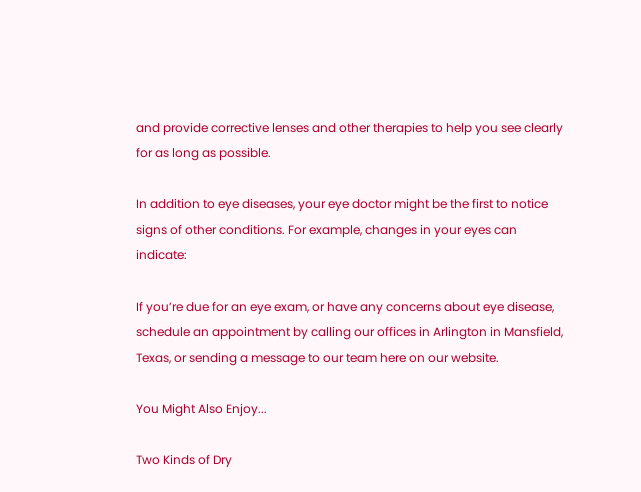and provide corrective lenses and other therapies to help you see clearly for as long as possible.

In addition to eye diseases, your eye doctor might be the first to notice signs of other conditions. For example, changes in your eyes can indicate:

If you’re due for an eye exam, or have any concerns about eye disease, schedule an appointment by calling our offices in Arlington in Mansfield, Texas, or sending a message to our team here on our website.

You Might Also Enjoy...

Two Kinds of Dry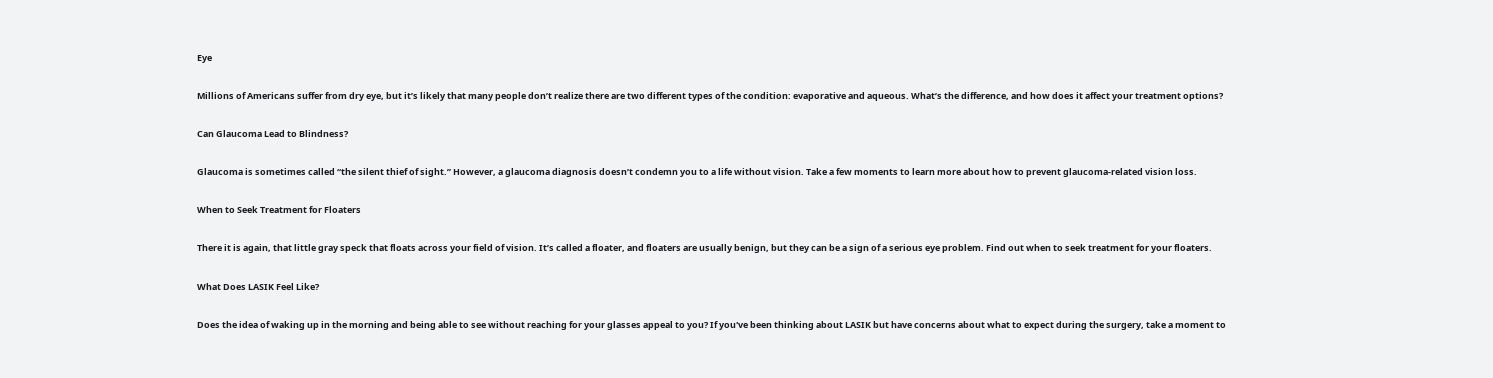Eye

Millions of Americans suffer from dry eye, but it’s likely that many people don’t realize there are two different types of the condition: evaporative and aqueous. What’s the difference, and how does it affect your treatment options?

Can Glaucoma Lead to Blindness?

Glaucoma is sometimes called “the silent thief of sight.” However, a glaucoma diagnosis doesn’t condemn you to a life without vision. Take a few moments to learn more about how to prevent glaucoma-related vision loss.

When to Seek Treatment for Floaters

There it is again, that little gray speck that floats across your field of vision. It’s called a floater, and floaters are usually benign, but they can be a sign of a serious eye problem. Find out when to seek treatment for your floaters.

What Does LASIK Feel Like?

Does the idea of waking up in the morning and being able to see without reaching for your glasses appeal to you? If you've been thinking about LASIK but have concerns about what to expect during the surgery, take a moment to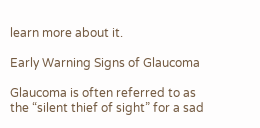learn more about it.

Early Warning Signs of Glaucoma

Glaucoma is often referred to as the “silent thief of sight” for a sad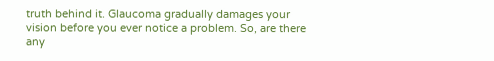truth behind it. Glaucoma gradually damages your vision before you ever notice a problem. So, are there any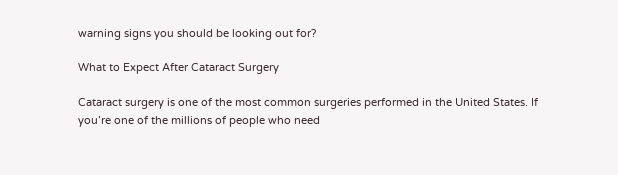warning signs you should be looking out for?

What to Expect After Cataract Surgery

Cataract surgery is one of the most common surgeries performed in the United States. If you’re one of the millions of people who need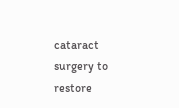cataract surgery to restore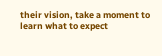their vision, take a moment to learn what to expect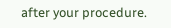after your procedure.